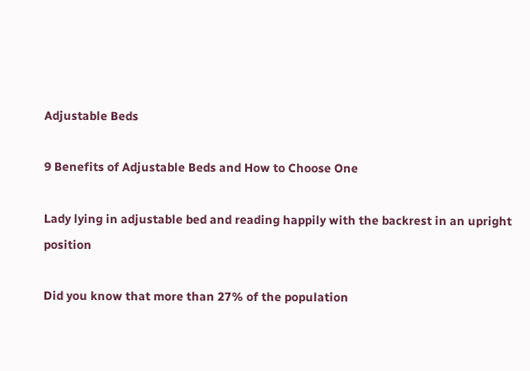Adjustable Beds

9 Benefits of Adjustable Beds and How to Choose One

Lady lying in adjustable bed and reading happily with the backrest in an upright position

Did you know that more than 27% of the population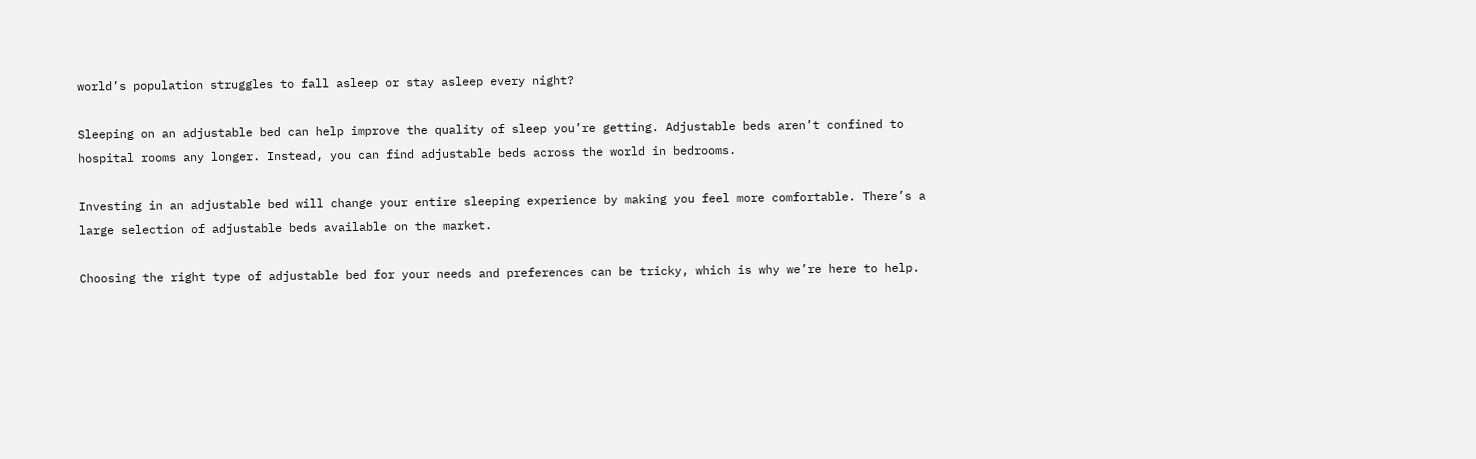world’s population struggles to fall asleep or stay asleep every night?

Sleeping on an adjustable bed can help improve the quality of sleep you’re getting. Adjustable beds aren’t confined to hospital rooms any longer. Instead, you can find adjustable beds across the world in bedrooms.

Investing in an adjustable bed will change your entire sleeping experience by making you feel more comfortable. There’s a large selection of adjustable beds available on the market.

Choosing the right type of adjustable bed for your needs and preferences can be tricky, which is why we’re here to help.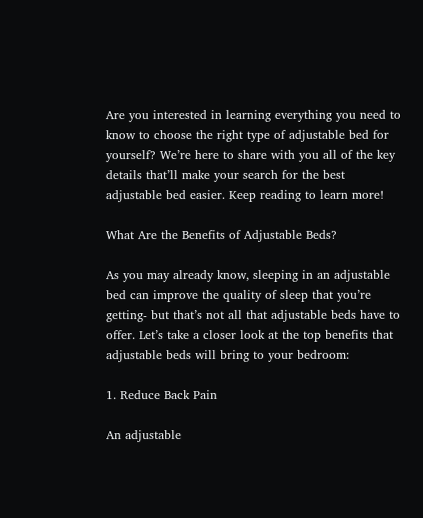Are you interested in learning everything you need to know to choose the right type of adjustable bed for yourself? We’re here to share with you all of the key details that’ll make your search for the best adjustable bed easier. Keep reading to learn more!

What Are the Benefits of Adjustable Beds?

As you may already know, sleeping in an adjustable bed can improve the quality of sleep that you’re getting- but that’s not all that adjustable beds have to offer. Let’s take a closer look at the top benefits that adjustable beds will bring to your bedroom:

1. Reduce Back Pain

An adjustable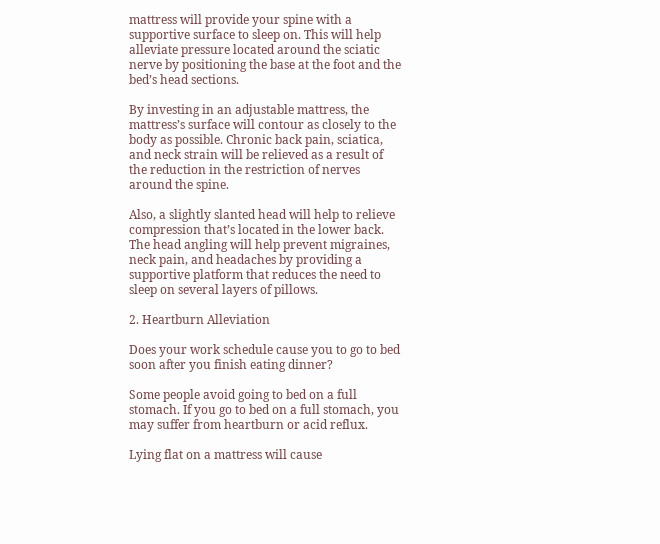mattress will provide your spine with a supportive surface to sleep on. This will help alleviate pressure located around the sciatic nerve by positioning the base at the foot and the bed’s head sections.

By investing in an adjustable mattress, the mattress’s surface will contour as closely to the body as possible. Chronic back pain, sciatica, and neck strain will be relieved as a result of the reduction in the restriction of nerves around the spine.

Also, a slightly slanted head will help to relieve compression that’s located in the lower back. The head angling will help prevent migraines, neck pain, and headaches by providing a supportive platform that reduces the need to sleep on several layers of pillows.

2. Heartburn Alleviation

Does your work schedule cause you to go to bed soon after you finish eating dinner?

Some people avoid going to bed on a full stomach. If you go to bed on a full stomach, you may suffer from heartburn or acid reflux.

Lying flat on a mattress will cause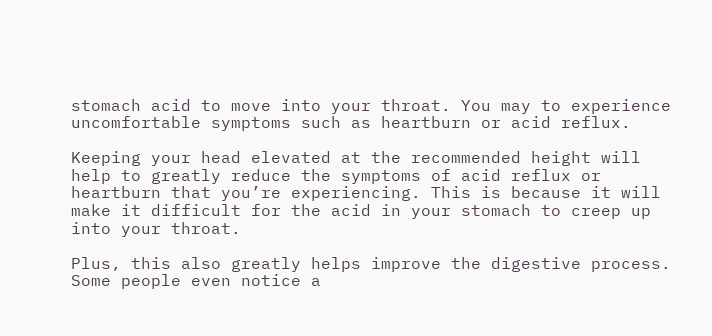stomach acid to move into your throat. You may to experience uncomfortable symptoms such as heartburn or acid reflux.

Keeping your head elevated at the recommended height will help to greatly reduce the symptoms of acid reflux or heartburn that you’re experiencing. This is because it will make it difficult for the acid in your stomach to creep up into your throat.

Plus, this also greatly helps improve the digestive process. Some people even notice a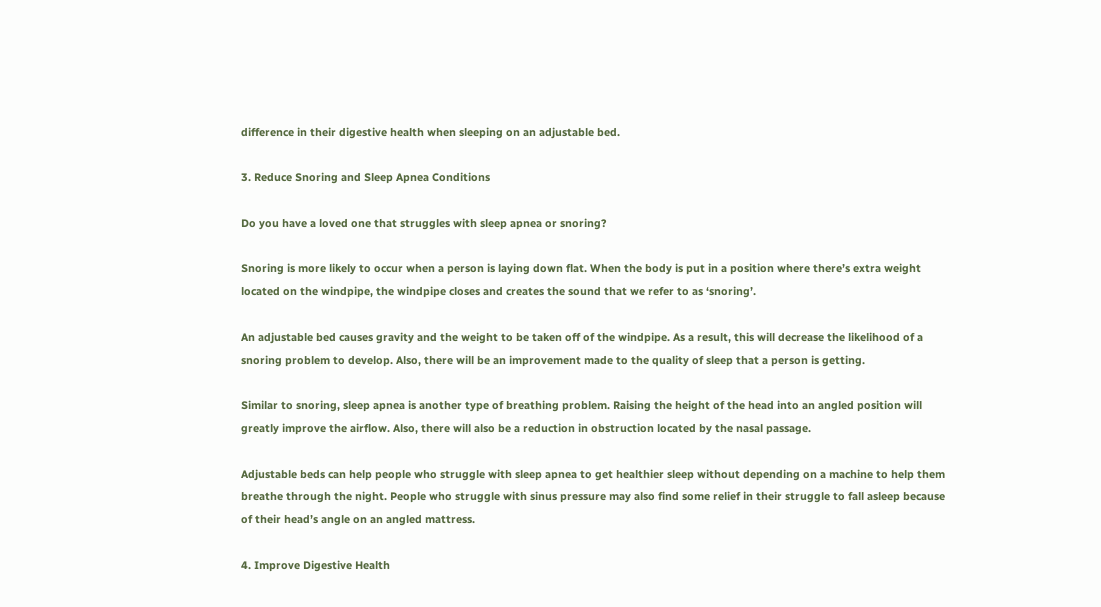difference in their digestive health when sleeping on an adjustable bed.

3. Reduce Snoring and Sleep Apnea Conditions

Do you have a loved one that struggles with sleep apnea or snoring?

Snoring is more likely to occur when a person is laying down flat. When the body is put in a position where there’s extra weight located on the windpipe, the windpipe closes and creates the sound that we refer to as ‘snoring’.

An adjustable bed causes gravity and the weight to be taken off of the windpipe. As a result, this will decrease the likelihood of a snoring problem to develop. Also, there will be an improvement made to the quality of sleep that a person is getting.

Similar to snoring, sleep apnea is another type of breathing problem. Raising the height of the head into an angled position will greatly improve the airflow. Also, there will also be a reduction in obstruction located by the nasal passage.

Adjustable beds can help people who struggle with sleep apnea to get healthier sleep without depending on a machine to help them breathe through the night. People who struggle with sinus pressure may also find some relief in their struggle to fall asleep because of their head’s angle on an angled mattress.

4. Improve Digestive Health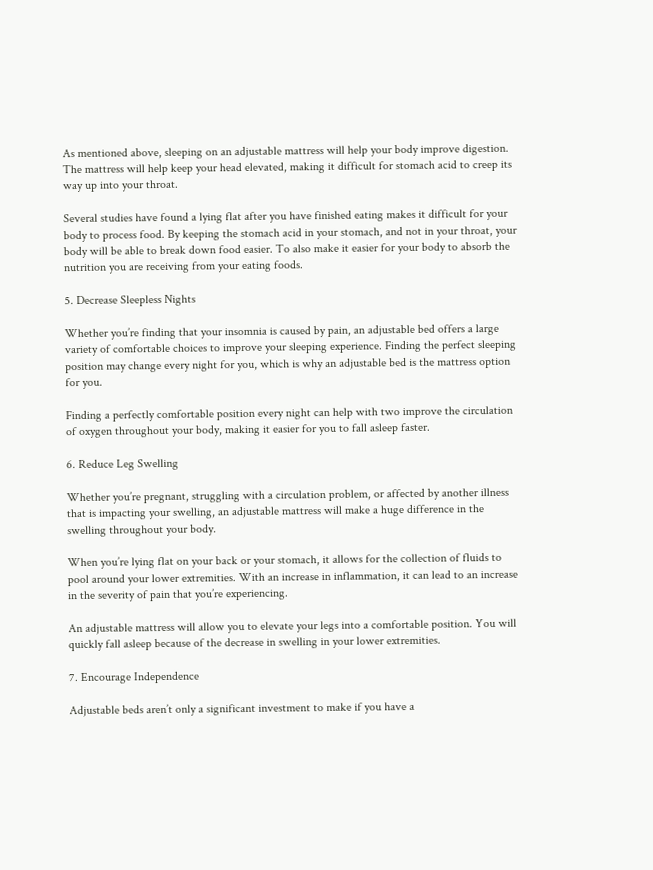As mentioned above, sleeping on an adjustable mattress will help your body improve digestion. The mattress will help keep your head elevated, making it difficult for stomach acid to creep its way up into your throat.

Several studies have found a lying flat after you have finished eating makes it difficult for your body to process food. By keeping the stomach acid in your stomach, and not in your throat, your body will be able to break down food easier. To also make it easier for your body to absorb the nutrition you are receiving from your eating foods.

5. Decrease Sleepless Nights

Whether you’re finding that your insomnia is caused by pain, an adjustable bed offers a large variety of comfortable choices to improve your sleeping experience. Finding the perfect sleeping position may change every night for you, which is why an adjustable bed is the mattress option for you.

Finding a perfectly comfortable position every night can help with two improve the circulation of oxygen throughout your body, making it easier for you to fall asleep faster.

6. Reduce Leg Swelling

Whether you’re pregnant, struggling with a circulation problem, or affected by another illness that is impacting your swelling, an adjustable mattress will make a huge difference in the swelling throughout your body.

When you’re lying flat on your back or your stomach, it allows for the collection of fluids to pool around your lower extremities. With an increase in inflammation, it can lead to an increase in the severity of pain that you’re experiencing.

An adjustable mattress will allow you to elevate your legs into a comfortable position. You will quickly fall asleep because of the decrease in swelling in your lower extremities.

7. Encourage Independence

Adjustable beds aren’t only a significant investment to make if you have a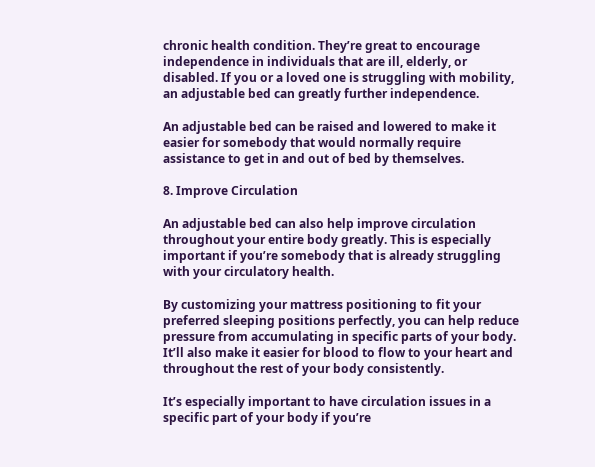chronic health condition. They’re great to encourage independence in individuals that are ill, elderly, or disabled. If you or a loved one is struggling with mobility, an adjustable bed can greatly further independence.

An adjustable bed can be raised and lowered to make it easier for somebody that would normally require assistance to get in and out of bed by themselves.

8. Improve Circulation

An adjustable bed can also help improve circulation throughout your entire body greatly. This is especially important if you’re somebody that is already struggling with your circulatory health.

By customizing your mattress positioning to fit your preferred sleeping positions perfectly, you can help reduce pressure from accumulating in specific parts of your body. It’ll also make it easier for blood to flow to your heart and throughout the rest of your body consistently.

It’s especially important to have circulation issues in a specific part of your body if you’re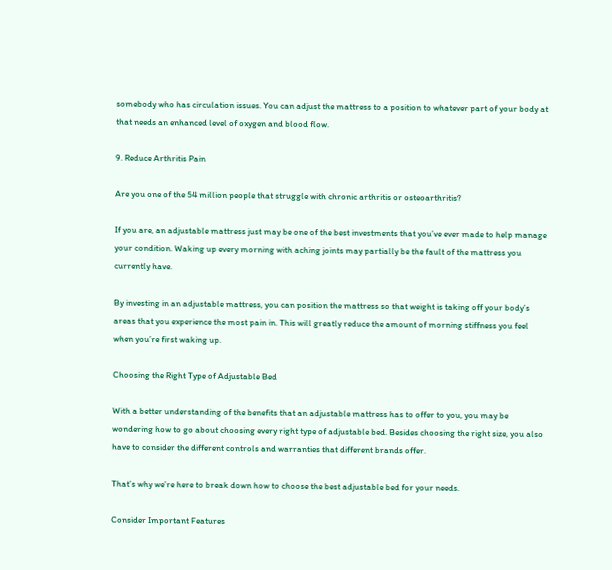somebody who has circulation issues. You can adjust the mattress to a position to whatever part of your body at that needs an enhanced level of oxygen and blood flow.

9. Reduce Arthritis Pain

Are you one of the 54 million people that struggle with chronic arthritis or osteoarthritis?

If you are, an adjustable mattress just may be one of the best investments that you’ve ever made to help manage your condition. Waking up every morning with aching joints may partially be the fault of the mattress you currently have.

By investing in an adjustable mattress, you can position the mattress so that weight is taking off your body’s areas that you experience the most pain in. This will greatly reduce the amount of morning stiffness you feel when you’re first waking up.

Choosing the Right Type of Adjustable Bed

With a better understanding of the benefits that an adjustable mattress has to offer to you, you may be wondering how to go about choosing every right type of adjustable bed. Besides choosing the right size, you also have to consider the different controls and warranties that different brands offer.

That’s why we’re here to break down how to choose the best adjustable bed for your needs.

Consider Important Features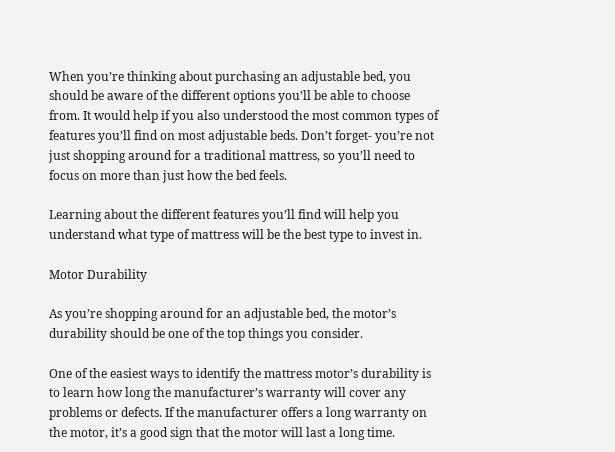When you’re thinking about purchasing an adjustable bed, you should be aware of the different options you’ll be able to choose from. It would help if you also understood the most common types of features you’ll find on most adjustable beds. Don’t forget- you’re not just shopping around for a traditional mattress, so you’ll need to focus on more than just how the bed feels.

Learning about the different features you’ll find will help you understand what type of mattress will be the best type to invest in.

Motor Durability

As you’re shopping around for an adjustable bed, the motor’s durability should be one of the top things you consider.

One of the easiest ways to identify the mattress motor’s durability is to learn how long the manufacturer’s warranty will cover any problems or defects. If the manufacturer offers a long warranty on the motor, it’s a good sign that the motor will last a long time.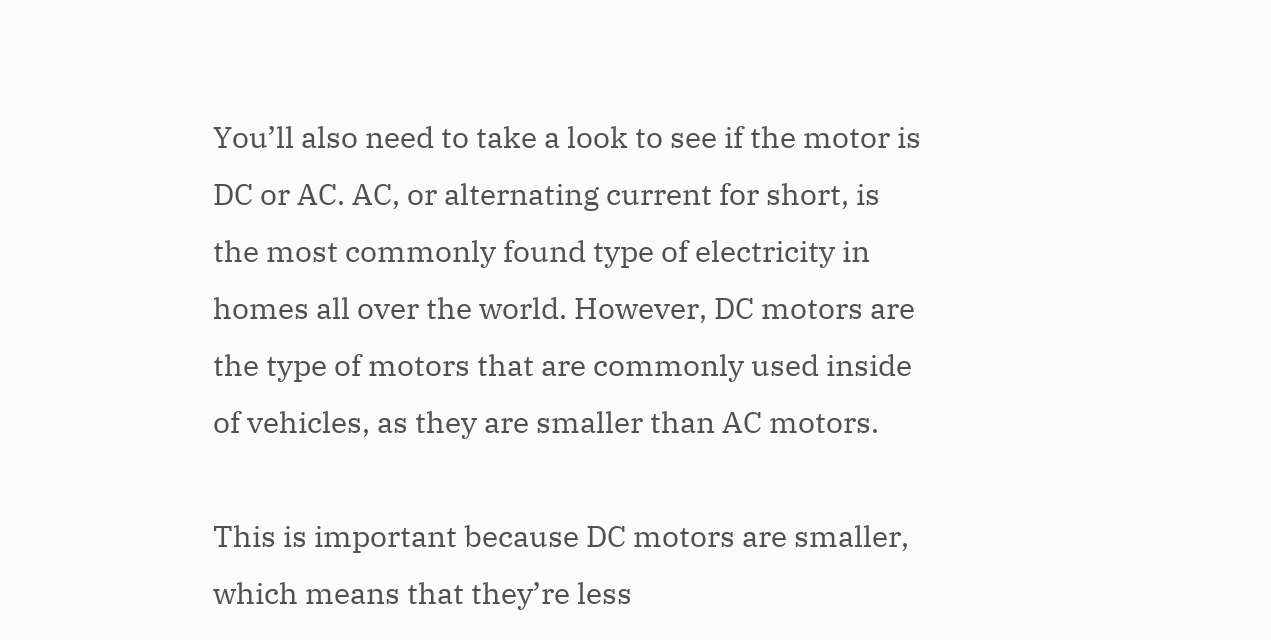You’ll also need to take a look to see if the motor is DC or AC. AC, or alternating current for short, is the most commonly found type of electricity in homes all over the world. However, DC motors are the type of motors that are commonly used inside of vehicles, as they are smaller than AC motors.

This is important because DC motors are smaller, which means that they’re less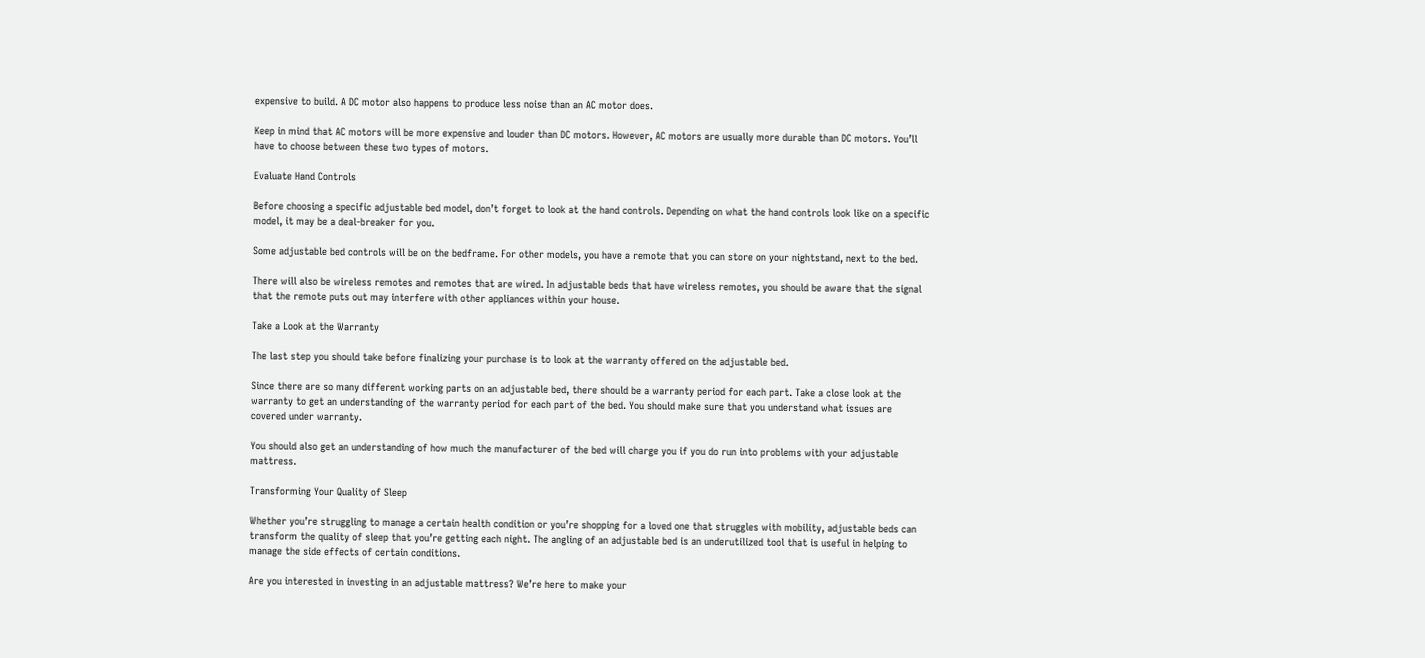expensive to build. A DC motor also happens to produce less noise than an AC motor does.

Keep in mind that AC motors will be more expensive and louder than DC motors. However, AC motors are usually more durable than DC motors. You’ll have to choose between these two types of motors.

Evaluate Hand Controls

Before choosing a specific adjustable bed model, don’t forget to look at the hand controls. Depending on what the hand controls look like on a specific model, it may be a deal-breaker for you.

Some adjustable bed controls will be on the bedframe. For other models, you have a remote that you can store on your nightstand, next to the bed.

There will also be wireless remotes and remotes that are wired. In adjustable beds that have wireless remotes, you should be aware that the signal that the remote puts out may interfere with other appliances within your house.

Take a Look at the Warranty

The last step you should take before finalizing your purchase is to look at the warranty offered on the adjustable bed.

Since there are so many different working parts on an adjustable bed, there should be a warranty period for each part. Take a close look at the warranty to get an understanding of the warranty period for each part of the bed. You should make sure that you understand what issues are covered under warranty.

You should also get an understanding of how much the manufacturer of the bed will charge you if you do run into problems with your adjustable mattress.

Transforming Your Quality of Sleep

Whether you’re struggling to manage a certain health condition or you’re shopping for a loved one that struggles with mobility, adjustable beds can transform the quality of sleep that you’re getting each night. The angling of an adjustable bed is an underutilized tool that is useful in helping to manage the side effects of certain conditions.

Are you interested in investing in an adjustable mattress? We’re here to make your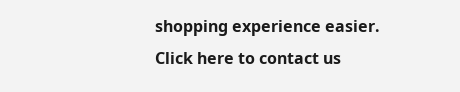shopping experience easier. Click here to contact us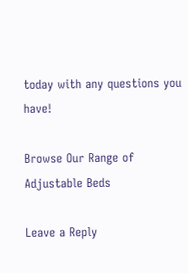today with any questions you have!

Browse Our Range of Adjustable Beds

Leave a Reply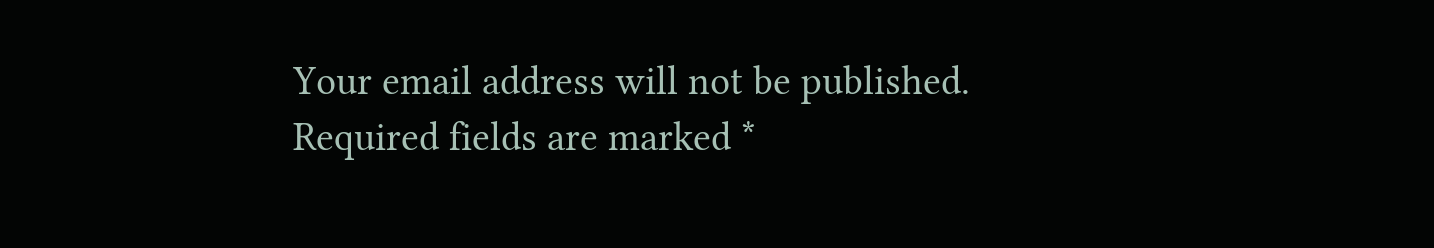Your email address will not be published. Required fields are marked *